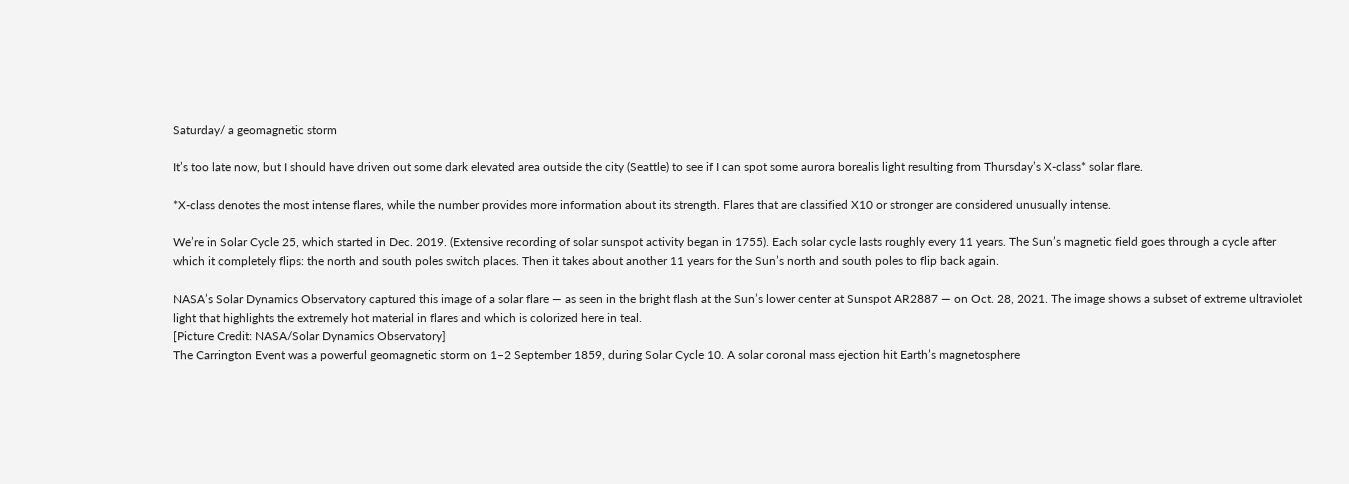Saturday/ a geomagnetic storm

It’s too late now, but I should have driven out some dark elevated area outside the city (Seattle) to see if I can spot some aurora borealis light resulting from Thursday’s X-class* solar flare.

*X-class denotes the most intense flares, while the number provides more information about its strength. Flares that are classified X10 or stronger are considered unusually intense.

We’re in Solar Cycle 25, which started in Dec. 2019. (Extensive recording of solar sunspot activity began in 1755). Each solar cycle lasts roughly every 11 years. The Sun’s magnetic field goes through a cycle after which it completely flips: the north and south poles switch places. Then it takes about another 11 years for the Sun’s north and south poles to flip back again.

NASA’s Solar Dynamics Observatory captured this image of a solar flare — as seen in the bright flash at the Sun’s lower center at Sunspot AR2887 — on Oct. 28, 2021. The image shows a subset of extreme ultraviolet light that highlights the extremely hot material in flares and which is colorized here in teal.
[Picture Credit: NASA/Solar Dynamics Observatory]
The Carrington Event was a powerful geomagnetic storm on 1–2 September 1859, during Solar Cycle 10. A solar coronal mass ejection hit Earth’s magnetosphere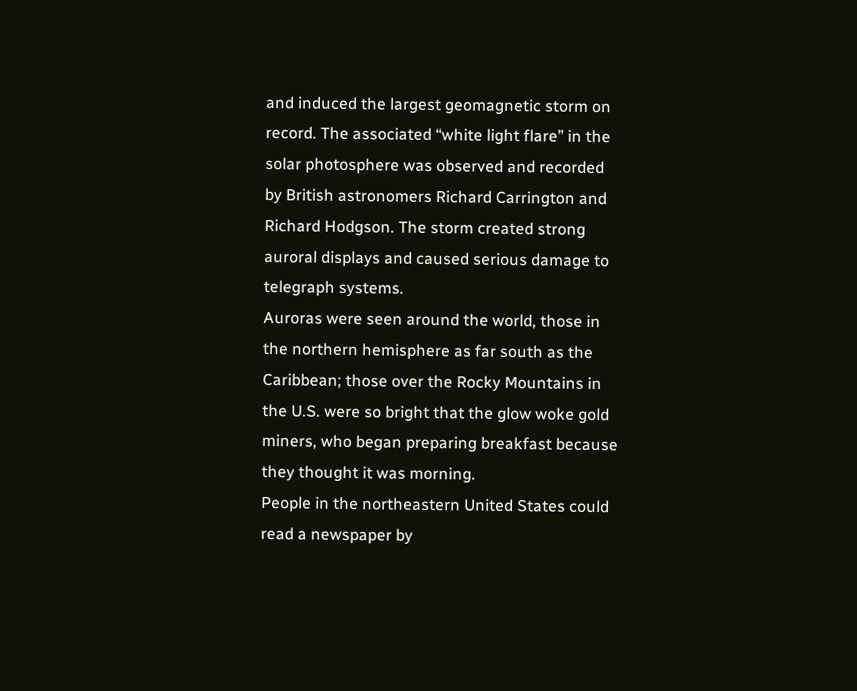and induced the largest geomagnetic storm on record. The associated “white light flare” in the solar photosphere was observed and recorded by British astronomers Richard Carrington and Richard Hodgson. The storm created strong auroral displays and caused serious damage to telegraph systems.
Auroras were seen around the world, those in the northern hemisphere as far south as the Caribbean; those over the Rocky Mountains in the U.S. were so bright that the glow woke gold miners, who began preparing breakfast because they thought it was morning.
People in the northeastern United States could read a newspaper by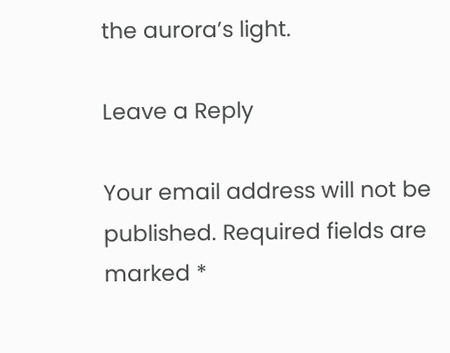the aurora’s light.

Leave a Reply

Your email address will not be published. Required fields are marked *